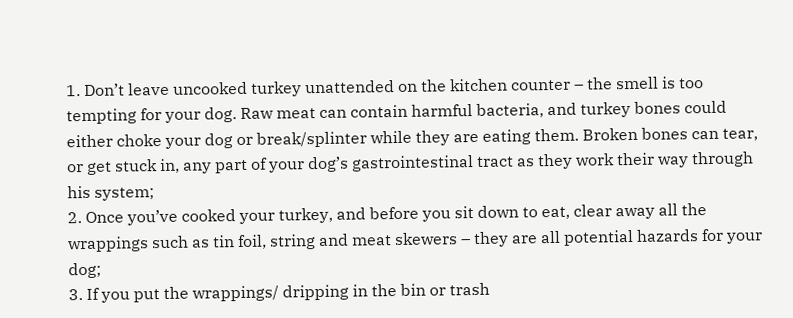1. Don’t leave uncooked turkey unattended on the kitchen counter – the smell is too tempting for your dog. Raw meat can contain harmful bacteria, and turkey bones could either choke your dog or break/splinter while they are eating them. Broken bones can tear, or get stuck in, any part of your dog’s gastrointestinal tract as they work their way through his system;
2. Once you’ve cooked your turkey, and before you sit down to eat, clear away all the wrappings such as tin foil, string and meat skewers – they are all potential hazards for your dog;
3. If you put the wrappings/ dripping in the bin or trash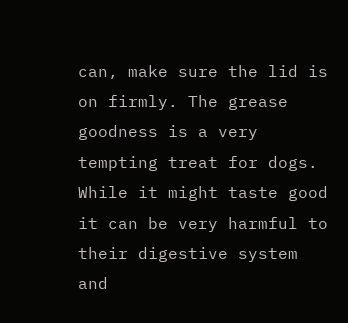can, make sure the lid is on firmly. The grease goodness is a very tempting treat for dogs. While it might taste good it can be very harmful to their digestive system and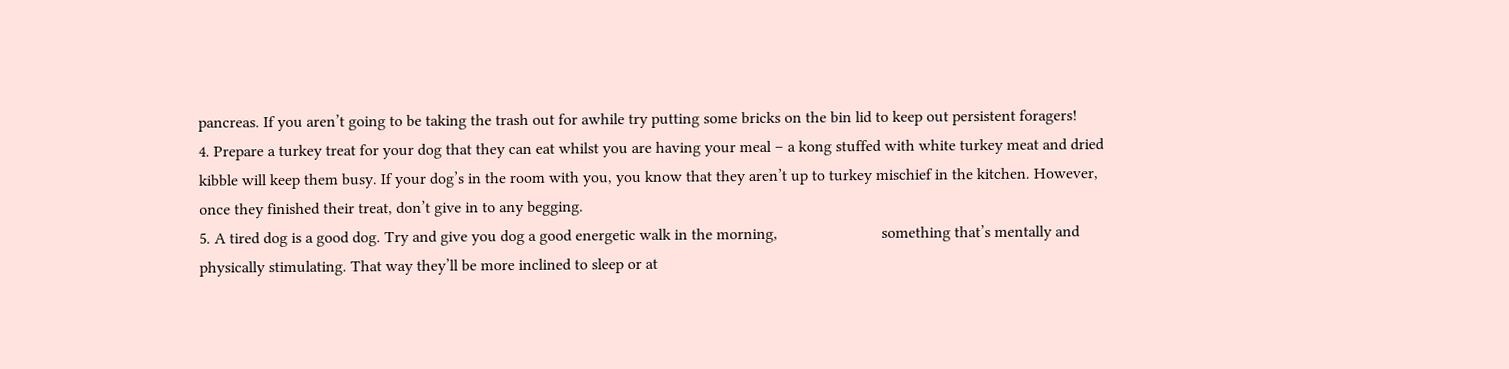pancreas. If you aren’t going to be taking the trash out for awhile try putting some bricks on the bin lid to keep out persistent foragers!
4. Prepare a turkey treat for your dog that they can eat whilst you are having your meal – a kong stuffed with white turkey meat and dried kibble will keep them busy. If your dog’s in the room with you, you know that they aren’t up to turkey mischief in the kitchen. However, once they finished their treat, don’t give in to any begging.
5. A tired dog is a good dog. Try and give you dog a good energetic walk in the morning,                          something that’s mentally and physically stimulating. That way they’ll be more inclined to sleep or at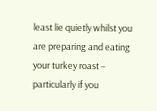least lie quietly whilst you are preparing and eating your turkey roast – particularly if you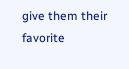give them their favorite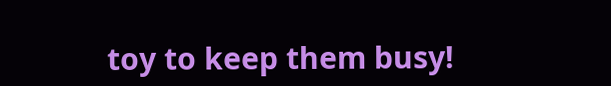toy to keep them busy!